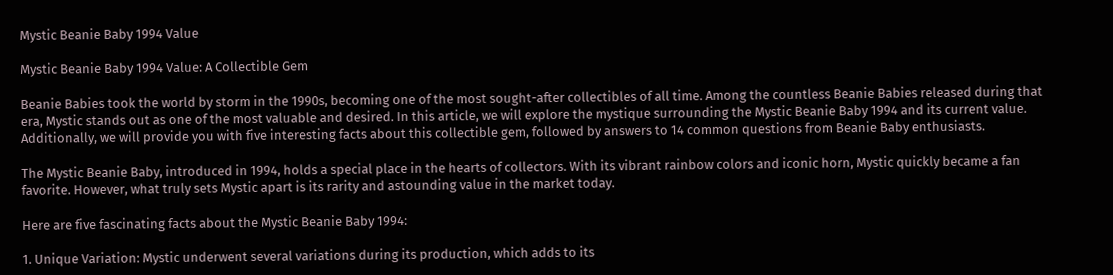Mystic Beanie Baby 1994 Value

Mystic Beanie Baby 1994 Value: A Collectible Gem

Beanie Babies took the world by storm in the 1990s, becoming one of the most sought-after collectibles of all time. Among the countless Beanie Babies released during that era, Mystic stands out as one of the most valuable and desired. In this article, we will explore the mystique surrounding the Mystic Beanie Baby 1994 and its current value. Additionally, we will provide you with five interesting facts about this collectible gem, followed by answers to 14 common questions from Beanie Baby enthusiasts.

The Mystic Beanie Baby, introduced in 1994, holds a special place in the hearts of collectors. With its vibrant rainbow colors and iconic horn, Mystic quickly became a fan favorite. However, what truly sets Mystic apart is its rarity and astounding value in the market today.

Here are five fascinating facts about the Mystic Beanie Baby 1994:

1. Unique Variation: Mystic underwent several variations during its production, which adds to its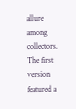allure among collectors. The first version featured a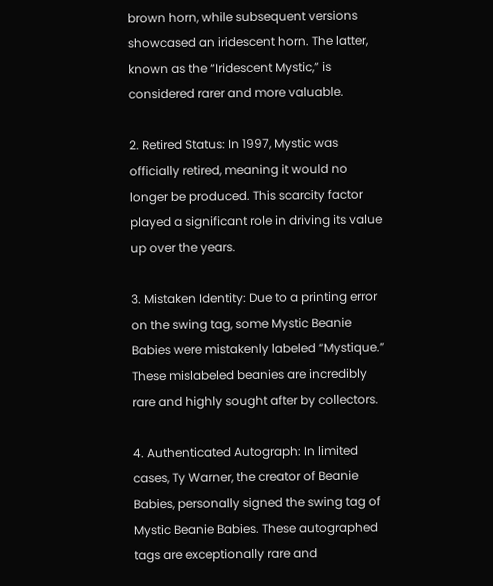brown horn, while subsequent versions showcased an iridescent horn. The latter, known as the “Iridescent Mystic,” is considered rarer and more valuable.

2. Retired Status: In 1997, Mystic was officially retired, meaning it would no longer be produced. This scarcity factor played a significant role in driving its value up over the years.

3. Mistaken Identity: Due to a printing error on the swing tag, some Mystic Beanie Babies were mistakenly labeled “Mystique.” These mislabeled beanies are incredibly rare and highly sought after by collectors.

4. Authenticated Autograph: In limited cases, Ty Warner, the creator of Beanie Babies, personally signed the swing tag of Mystic Beanie Babies. These autographed tags are exceptionally rare and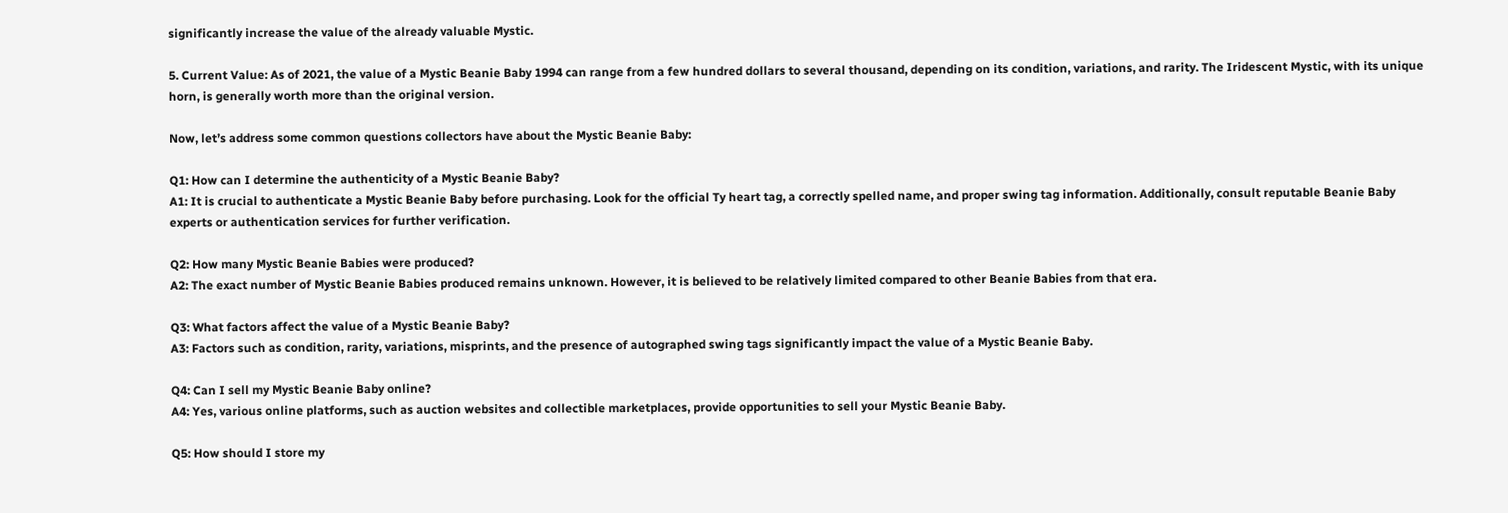significantly increase the value of the already valuable Mystic.

5. Current Value: As of 2021, the value of a Mystic Beanie Baby 1994 can range from a few hundred dollars to several thousand, depending on its condition, variations, and rarity. The Iridescent Mystic, with its unique horn, is generally worth more than the original version.

Now, let’s address some common questions collectors have about the Mystic Beanie Baby:

Q1: How can I determine the authenticity of a Mystic Beanie Baby?
A1: It is crucial to authenticate a Mystic Beanie Baby before purchasing. Look for the official Ty heart tag, a correctly spelled name, and proper swing tag information. Additionally, consult reputable Beanie Baby experts or authentication services for further verification.

Q2: How many Mystic Beanie Babies were produced?
A2: The exact number of Mystic Beanie Babies produced remains unknown. However, it is believed to be relatively limited compared to other Beanie Babies from that era.

Q3: What factors affect the value of a Mystic Beanie Baby?
A3: Factors such as condition, rarity, variations, misprints, and the presence of autographed swing tags significantly impact the value of a Mystic Beanie Baby.

Q4: Can I sell my Mystic Beanie Baby online?
A4: Yes, various online platforms, such as auction websites and collectible marketplaces, provide opportunities to sell your Mystic Beanie Baby.

Q5: How should I store my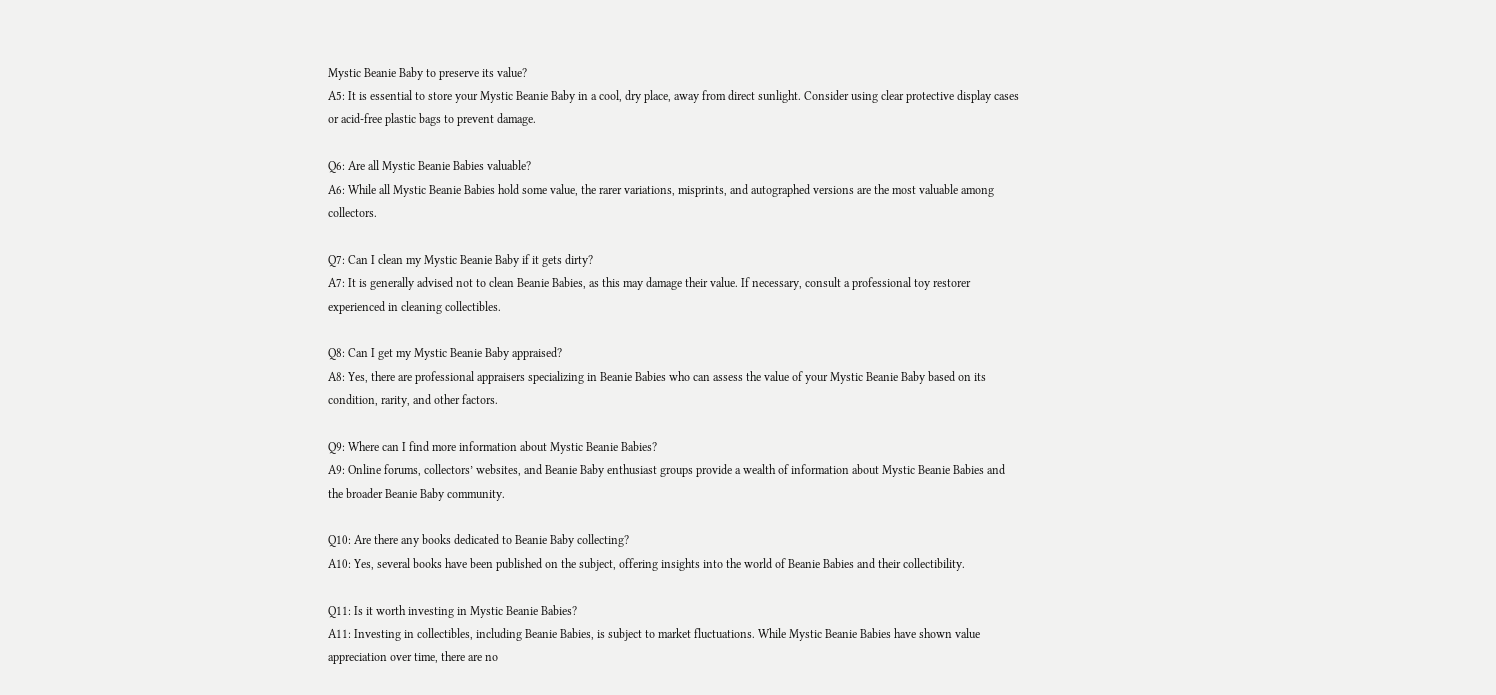Mystic Beanie Baby to preserve its value?
A5: It is essential to store your Mystic Beanie Baby in a cool, dry place, away from direct sunlight. Consider using clear protective display cases or acid-free plastic bags to prevent damage.

Q6: Are all Mystic Beanie Babies valuable?
A6: While all Mystic Beanie Babies hold some value, the rarer variations, misprints, and autographed versions are the most valuable among collectors.

Q7: Can I clean my Mystic Beanie Baby if it gets dirty?
A7: It is generally advised not to clean Beanie Babies, as this may damage their value. If necessary, consult a professional toy restorer experienced in cleaning collectibles.

Q8: Can I get my Mystic Beanie Baby appraised?
A8: Yes, there are professional appraisers specializing in Beanie Babies who can assess the value of your Mystic Beanie Baby based on its condition, rarity, and other factors.

Q9: Where can I find more information about Mystic Beanie Babies?
A9: Online forums, collectors’ websites, and Beanie Baby enthusiast groups provide a wealth of information about Mystic Beanie Babies and the broader Beanie Baby community.

Q10: Are there any books dedicated to Beanie Baby collecting?
A10: Yes, several books have been published on the subject, offering insights into the world of Beanie Babies and their collectibility.

Q11: Is it worth investing in Mystic Beanie Babies?
A11: Investing in collectibles, including Beanie Babies, is subject to market fluctuations. While Mystic Beanie Babies have shown value appreciation over time, there are no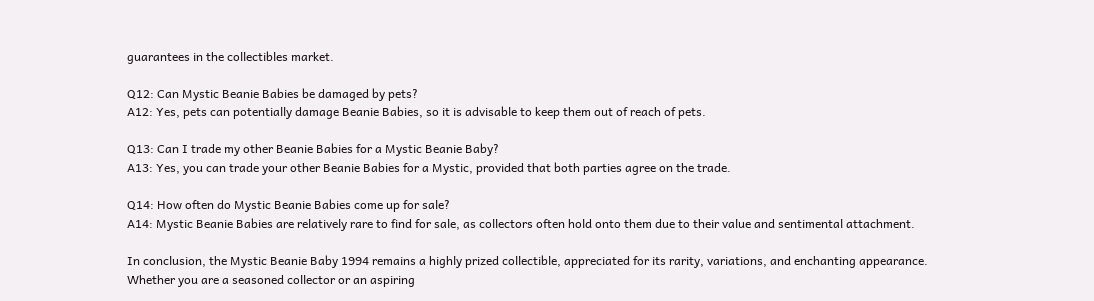guarantees in the collectibles market.

Q12: Can Mystic Beanie Babies be damaged by pets?
A12: Yes, pets can potentially damage Beanie Babies, so it is advisable to keep them out of reach of pets.

Q13: Can I trade my other Beanie Babies for a Mystic Beanie Baby?
A13: Yes, you can trade your other Beanie Babies for a Mystic, provided that both parties agree on the trade.

Q14: How often do Mystic Beanie Babies come up for sale?
A14: Mystic Beanie Babies are relatively rare to find for sale, as collectors often hold onto them due to their value and sentimental attachment.

In conclusion, the Mystic Beanie Baby 1994 remains a highly prized collectible, appreciated for its rarity, variations, and enchanting appearance. Whether you are a seasoned collector or an aspiring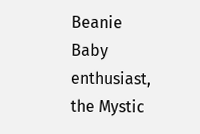Beanie Baby enthusiast, the Mystic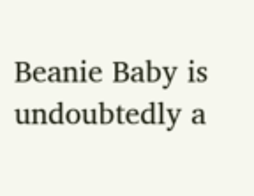Beanie Baby is undoubtedly a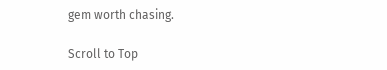gem worth chasing.

Scroll to Top